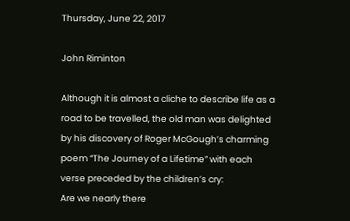Thursday, June 22, 2017

John Riminton

Although it is almost a cliche to describe life as a road to be travelled, the old man was delighted by his discovery of Roger McGough’s charming poem “The Journey of a Lifetime” with each verse preceded by the children’s cry:
Are we nearly there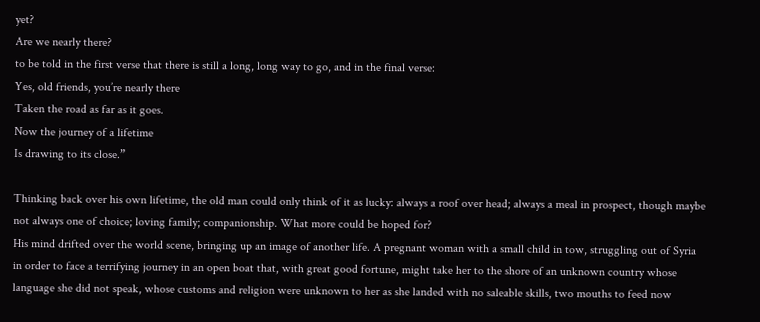yet?
Are we nearly there?
to be told in the first verse that there is still a long, long way to go, and in the final verse:
Yes, old friends, you’re nearly there
Taken the road as far as it goes.
Now the journey of a lifetime
Is drawing to its close.”

Thinking back over his own lifetime, the old man could only think of it as lucky: always a roof over head; always a meal in prospect, though maybe not always one of choice; loving family; companionship. What more could be hoped for?
His mind drifted over the world scene, bringing up an image of another life. A pregnant woman with a small child in tow, struggling out of Syria in order to face a terrifying journey in an open boat that, with great good fortune, might take her to the shore of an unknown country whose language she did not speak, whose customs and religion were unknown to her as she landed with no saleable skills, two mouths to feed now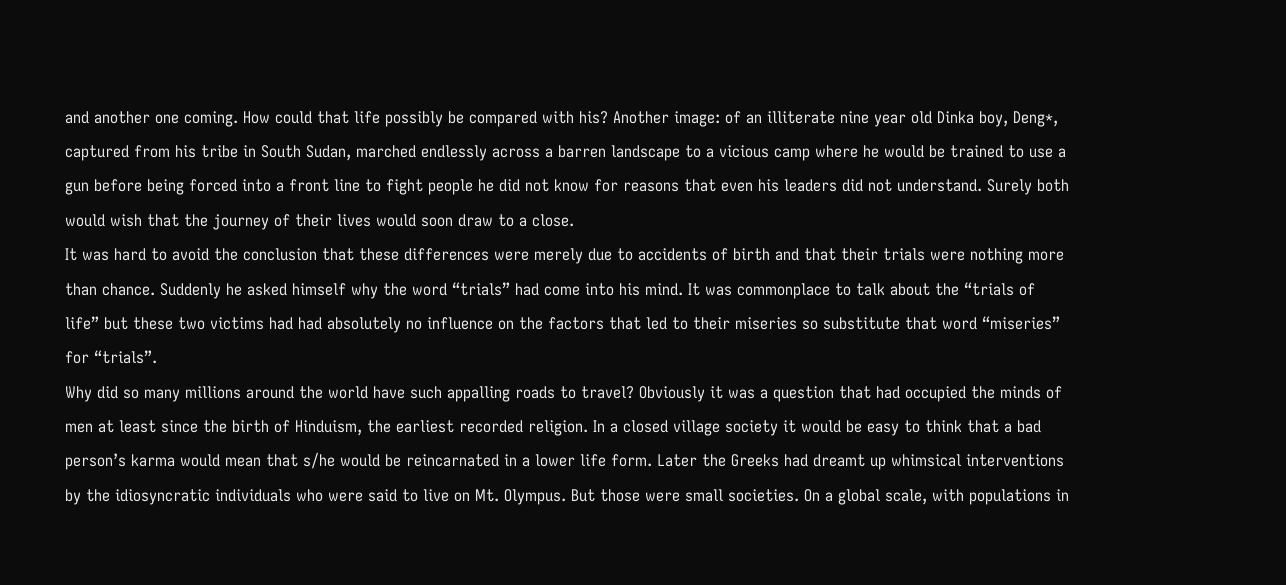and another one coming. How could that life possibly be compared with his? Another image: of an illiterate nine year old Dinka boy, Deng*, captured from his tribe in South Sudan, marched endlessly across a barren landscape to a vicious camp where he would be trained to use a gun before being forced into a front line to fight people he did not know for reasons that even his leaders did not understand. Surely both would wish that the journey of their lives would soon draw to a close.
It was hard to avoid the conclusion that these differences were merely due to accidents of birth and that their trials were nothing more than chance. Suddenly he asked himself why the word “trials” had come into his mind. It was commonplace to talk about the “trials of life” but these two victims had had absolutely no influence on the factors that led to their miseries so substitute that word “miseries” for “trials”.
Why did so many millions around the world have such appalling roads to travel? Obviously it was a question that had occupied the minds of men at least since the birth of Hinduism, the earliest recorded religion. In a closed village society it would be easy to think that a bad person’s karma would mean that s/he would be reincarnated in a lower life form. Later the Greeks had dreamt up whimsical interventions by the idiosyncratic individuals who were said to live on Mt. Olympus. But those were small societies. On a global scale, with populations in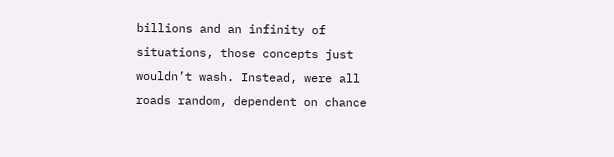billions and an infinity of situations, those concepts just wouldn’t wash. Instead, were all roads random, dependent on chance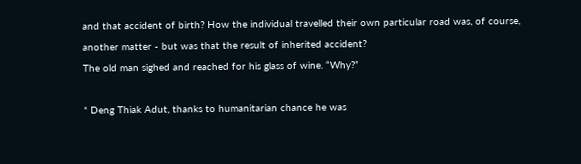and that accident of birth? How the individual travelled their own particular road was, of course, another matter - but was that the result of inherited accident?
The old man sighed and reached for his glass of wine. “Why?”

* Deng Thiak Adut, thanks to humanitarian chance he was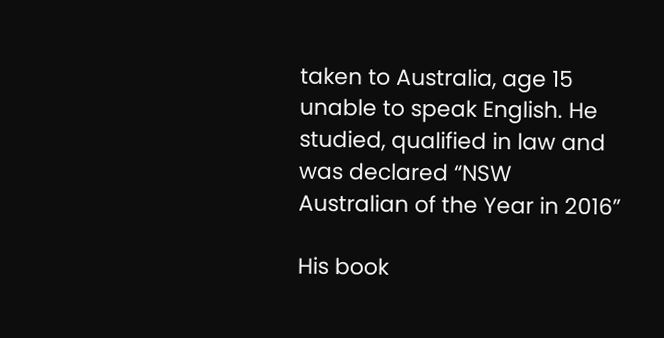taken to Australia, age 15 unable to speak English. He studied, qualified in law and was declared “NSW Australian of the Year in 2016”

His book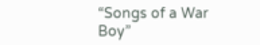“Songs of a War Boy”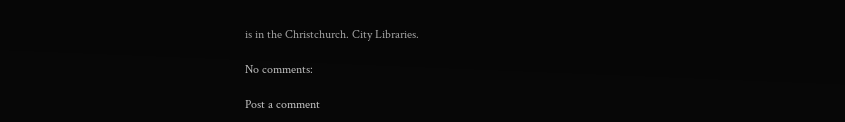is in the Christchurch. City Libraries.

No comments:

Post a comment